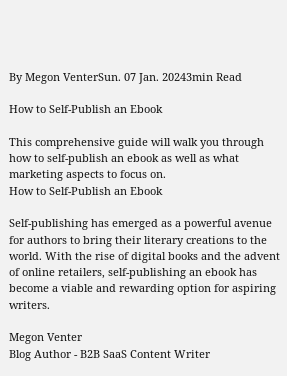By Megon VenterSun. 07 Jan. 20243min Read

How to Self-Publish an Ebook

This comprehensive guide will walk you through how to self-publish an ebook as well as what marketing aspects to focus on.
How to Self-Publish an Ebook

Self-publishing has emerged as a powerful avenue for authors to bring their literary creations to the world. With the rise of digital books and the advent of online retailers, self-publishing an ebook has become a viable and rewarding option for aspiring writers.

Megon Venter
Blog Author - B2B SaaS Content Writer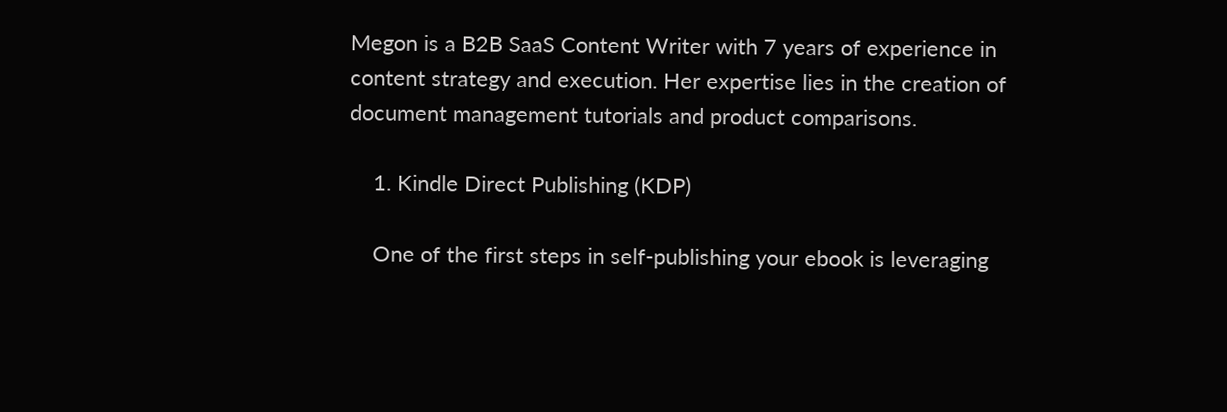Megon is a B2B SaaS Content Writer with 7 years of experience in content strategy and execution. Her expertise lies in the creation of document management tutorials and product comparisons.

    1. Kindle Direct Publishing (KDP)

    One of the first steps in self-publishing your ebook is leveraging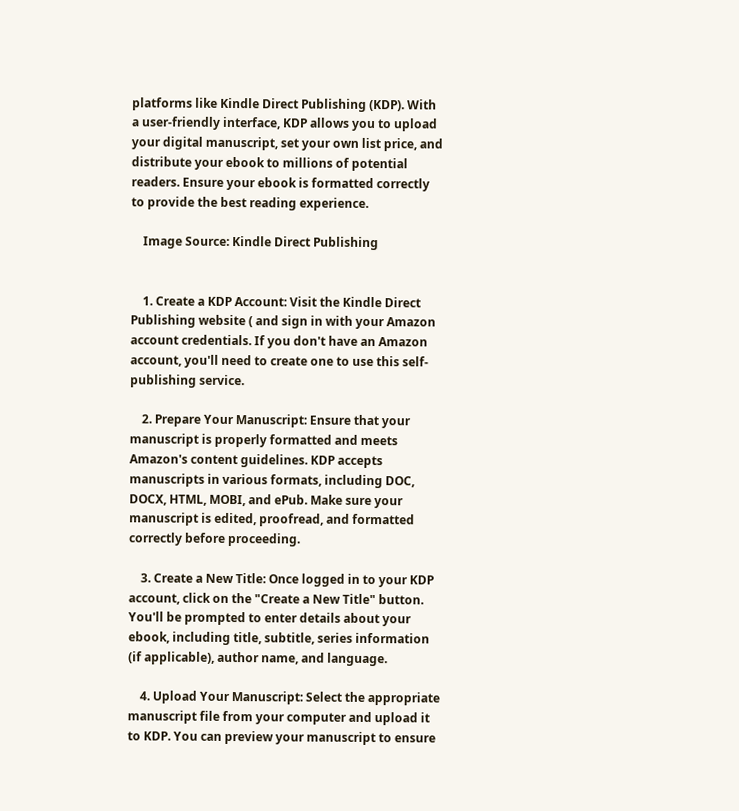platforms like Kindle Direct Publishing (KDP). With a user-friendly interface, KDP allows you to upload your digital manuscript, set your own list price, and distribute your ebook to millions of potential readers. Ensure your ebook is formatted correctly to provide the best reading experience.

    Image Source: Kindle Direct Publishing


    1. Create a KDP Account: Visit the Kindle Direct Publishing website ( and sign in with your Amazon account credentials. If you don't have an Amazon account, you'll need to create one to use this self-publishing service.

    2. Prepare Your Manuscript: Ensure that your manuscript is properly formatted and meets Amazon's content guidelines. KDP accepts manuscripts in various formats, including DOC, DOCX, HTML, MOBI, and ePub. Make sure your manuscript is edited, proofread, and formatted correctly before proceeding.

    3. Create a New Title: Once logged in to your KDP account, click on the "Create a New Title" button. You'll be prompted to enter details about your ebook, including title, subtitle, series information (if applicable), author name, and language.

    4. Upload Your Manuscript: Select the appropriate manuscript file from your computer and upload it to KDP. You can preview your manuscript to ensure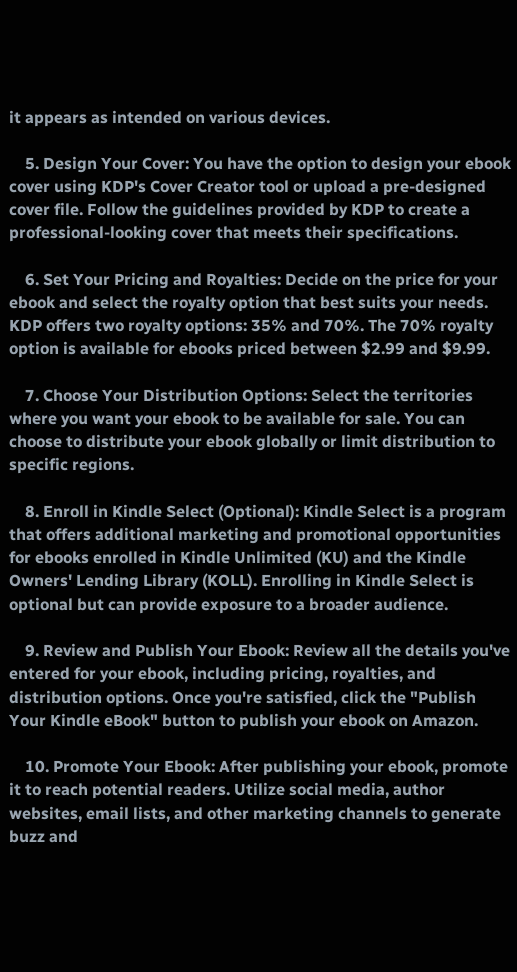it appears as intended on various devices.

    5. Design Your Cover: You have the option to design your ebook cover using KDP's Cover Creator tool or upload a pre-designed cover file. Follow the guidelines provided by KDP to create a professional-looking cover that meets their specifications.

    6. Set Your Pricing and Royalties: Decide on the price for your ebook and select the royalty option that best suits your needs. KDP offers two royalty options: 35% and 70%. The 70% royalty option is available for ebooks priced between $2.99 and $9.99.

    7. Choose Your Distribution Options: Select the territories where you want your ebook to be available for sale. You can choose to distribute your ebook globally or limit distribution to specific regions.

    8. Enroll in Kindle Select (Optional): Kindle Select is a program that offers additional marketing and promotional opportunities for ebooks enrolled in Kindle Unlimited (KU) and the Kindle Owners' Lending Library (KOLL). Enrolling in Kindle Select is optional but can provide exposure to a broader audience.

    9. Review and Publish Your Ebook: Review all the details you've entered for your ebook, including pricing, royalties, and distribution options. Once you're satisfied, click the "Publish Your Kindle eBook" button to publish your ebook on Amazon.

    10. Promote Your Ebook: After publishing your ebook, promote it to reach potential readers. Utilize social media, author websites, email lists, and other marketing channels to generate buzz and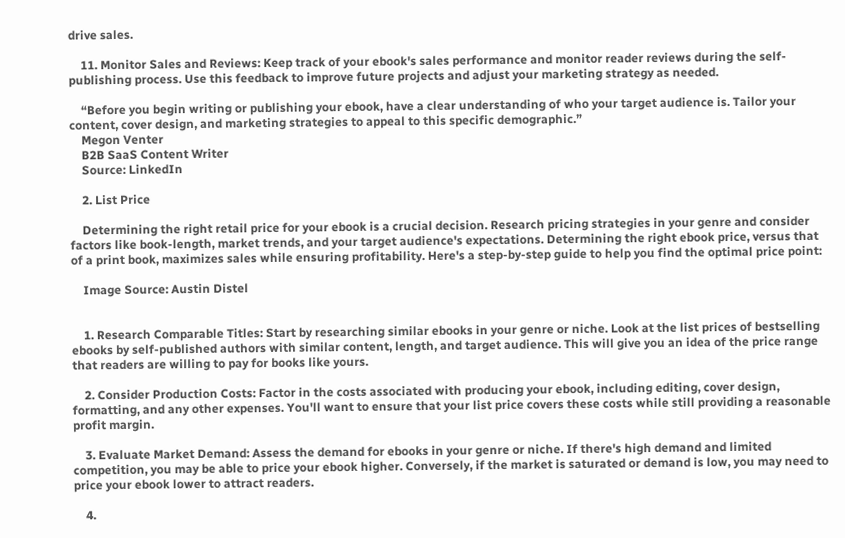drive sales.

    11. Monitor Sales and Reviews: Keep track of your ebook's sales performance and monitor reader reviews during the self-publishing process. Use this feedback to improve future projects and adjust your marketing strategy as needed.

    “Before you begin writing or publishing your ebook, have a clear understanding of who your target audience is. Tailor your content, cover design, and marketing strategies to appeal to this specific demographic.”
    Megon Venter
    B2B SaaS Content Writer
    Source: LinkedIn

    2. List Price

    Determining the right retail price for your ebook is a crucial decision. Research pricing strategies in your genre and consider factors like book-length, market trends, and your target audience's expectations. Determining the right ebook price, versus that of a print book, maximizes sales while ensuring profitability. Here's a step-by-step guide to help you find the optimal price point:

    Image Source: Austin Distel


    1. Research Comparable Titles: Start by researching similar ebooks in your genre or niche. Look at the list prices of bestselling ebooks by self-published authors with similar content, length, and target audience. This will give you an idea of the price range that readers are willing to pay for books like yours.

    2. Consider Production Costs: Factor in the costs associated with producing your ebook, including editing, cover design, formatting, and any other expenses. You'll want to ensure that your list price covers these costs while still providing a reasonable profit margin.

    3. Evaluate Market Demand: Assess the demand for ebooks in your genre or niche. If there's high demand and limited competition, you may be able to price your ebook higher. Conversely, if the market is saturated or demand is low, you may need to price your ebook lower to attract readers.

    4.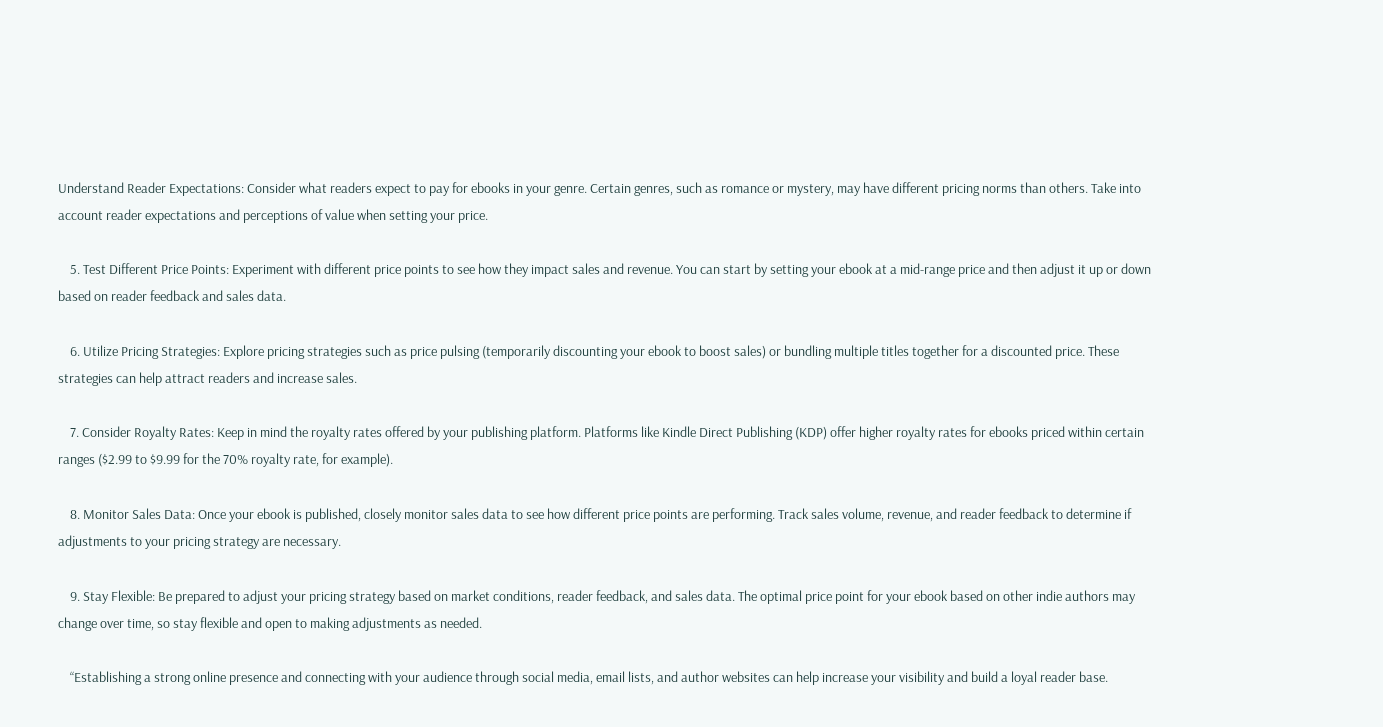Understand Reader Expectations: Consider what readers expect to pay for ebooks in your genre. Certain genres, such as romance or mystery, may have different pricing norms than others. Take into account reader expectations and perceptions of value when setting your price.

    5. Test Different Price Points: Experiment with different price points to see how they impact sales and revenue. You can start by setting your ebook at a mid-range price and then adjust it up or down based on reader feedback and sales data.

    6. Utilize Pricing Strategies: Explore pricing strategies such as price pulsing (temporarily discounting your ebook to boost sales) or bundling multiple titles together for a discounted price. These strategies can help attract readers and increase sales.

    7. Consider Royalty Rates: Keep in mind the royalty rates offered by your publishing platform. Platforms like Kindle Direct Publishing (KDP) offer higher royalty rates for ebooks priced within certain ranges ($2.99 to $9.99 for the 70% royalty rate, for example).

    8. Monitor Sales Data: Once your ebook is published, closely monitor sales data to see how different price points are performing. Track sales volume, revenue, and reader feedback to determine if adjustments to your pricing strategy are necessary.

    9. Stay Flexible: Be prepared to adjust your pricing strategy based on market conditions, reader feedback, and sales data. The optimal price point for your ebook based on other indie authors may change over time, so stay flexible and open to making adjustments as needed.

    “Establishing a strong online presence and connecting with your audience through social media, email lists, and author websites can help increase your visibility and build a loyal reader base.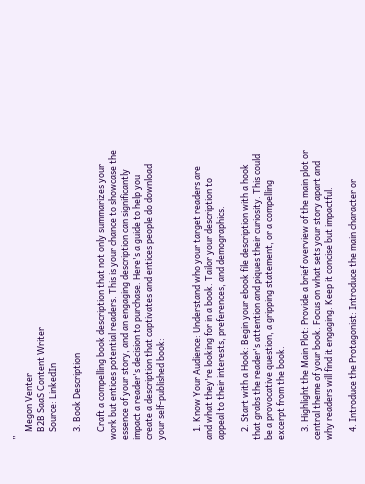”
    Megon Venter
    B2B SaaS Content Writer
    Source: LinkedIn

    3. Book Description

    Craft a compelling book description that not only summarizes your work but entices potential readers. This is your chance to showcase the essence of your story, and an engaging description can significantly impact a reader's decision to purchase. Here's a guide to help you create a description that captivates and entices people do download your self-published book:


    1. Know Your Audience: Understand who your target readers are and what they're looking for in a book. Tailor your description to appeal to their interests, preferences, and demographics.

    2. Start with a Hook: Begin your ebook file description with a hook that grabs the reader's attention and piques their curiosity. This could be a provocative question, a gripping statement, or a compelling excerpt from the book.

    3. Highlight the Main Plot: Provide a brief overview of the main plot or central theme of your book. Focus on what sets your story apart and why readers will find it engaging. Keep it concise but impactful.

    4. Introduce the Protagonist: Introduce the main character or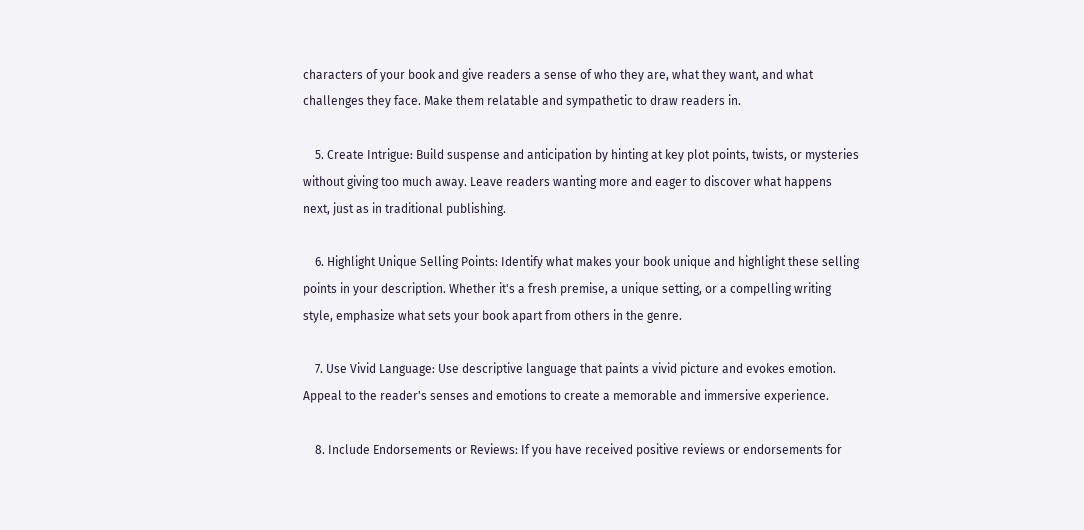characters of your book and give readers a sense of who they are, what they want, and what challenges they face. Make them relatable and sympathetic to draw readers in.

    5. Create Intrigue: Build suspense and anticipation by hinting at key plot points, twists, or mysteries without giving too much away. Leave readers wanting more and eager to discover what happens next, just as in traditional publishing.

    6. Highlight Unique Selling Points: Identify what makes your book unique and highlight these selling points in your description. Whether it's a fresh premise, a unique setting, or a compelling writing style, emphasize what sets your book apart from others in the genre.

    7. Use Vivid Language: Use descriptive language that paints a vivid picture and evokes emotion. Appeal to the reader's senses and emotions to create a memorable and immersive experience.

    8. Include Endorsements or Reviews: If you have received positive reviews or endorsements for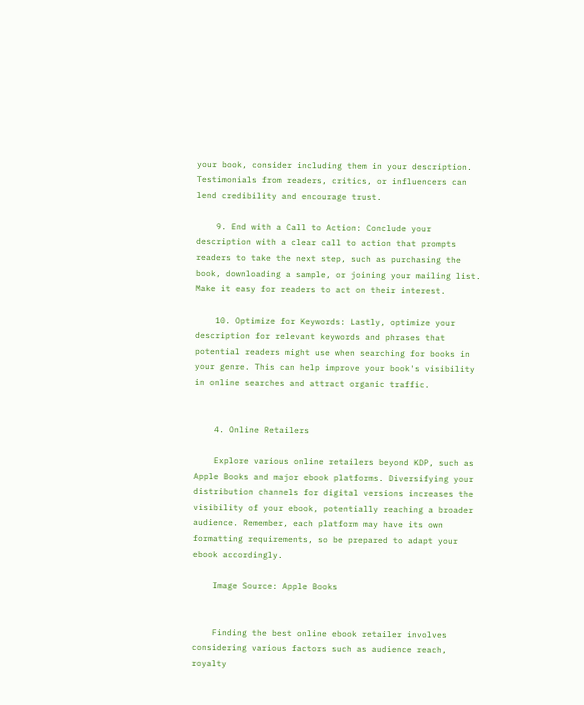your book, consider including them in your description. Testimonials from readers, critics, or influencers can lend credibility and encourage trust.

    9. End with a Call to Action: Conclude your description with a clear call to action that prompts readers to take the next step, such as purchasing the book, downloading a sample, or joining your mailing list. Make it easy for readers to act on their interest.

    10. Optimize for Keywords: Lastly, optimize your description for relevant keywords and phrases that potential readers might use when searching for books in your genre. This can help improve your book's visibility in online searches and attract organic traffic.


    4. Online Retailers

    Explore various online retailers beyond KDP, such as Apple Books and major ebook platforms. Diversifying your distribution channels for digital versions increases the visibility of your ebook, potentially reaching a broader audience. Remember, each platform may have its own formatting requirements, so be prepared to adapt your ebook accordingly.

    Image Source: Apple Books


    Finding the best online ebook retailer involves considering various factors such as audience reach, royalty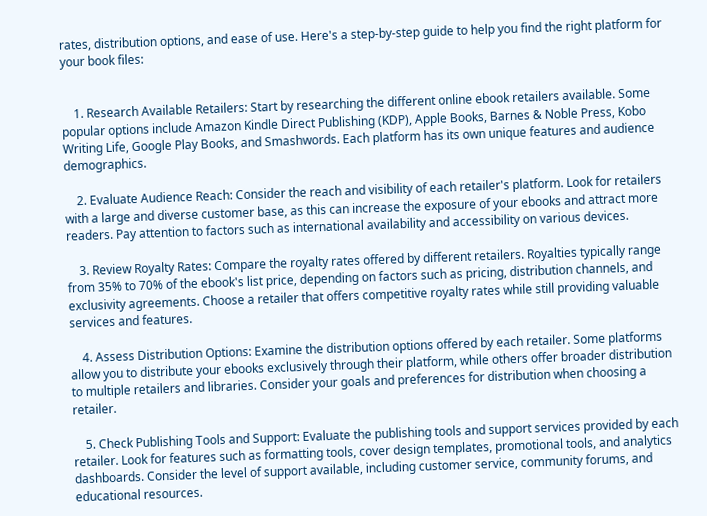rates, distribution options, and ease of use. Here's a step-by-step guide to help you find the right platform for your book files:


    1. Research Available Retailers: Start by researching the different online ebook retailers available. Some popular options include Amazon Kindle Direct Publishing (KDP), Apple Books, Barnes & Noble Press, Kobo Writing Life, Google Play Books, and Smashwords. Each platform has its own unique features and audience demographics.

    2. Evaluate Audience Reach: Consider the reach and visibility of each retailer's platform. Look for retailers with a large and diverse customer base, as this can increase the exposure of your ebooks and attract more readers. Pay attention to factors such as international availability and accessibility on various devices.

    3. Review Royalty Rates: Compare the royalty rates offered by different retailers. Royalties typically range from 35% to 70% of the ebook's list price, depending on factors such as pricing, distribution channels, and exclusivity agreements. Choose a retailer that offers competitive royalty rates while still providing valuable services and features.

    4. Assess Distribution Options: Examine the distribution options offered by each retailer. Some platforms allow you to distribute your ebooks exclusively through their platform, while others offer broader distribution to multiple retailers and libraries. Consider your goals and preferences for distribution when choosing a retailer.

    5. Check Publishing Tools and Support: Evaluate the publishing tools and support services provided by each retailer. Look for features such as formatting tools, cover design templates, promotional tools, and analytics dashboards. Consider the level of support available, including customer service, community forums, and educational resources.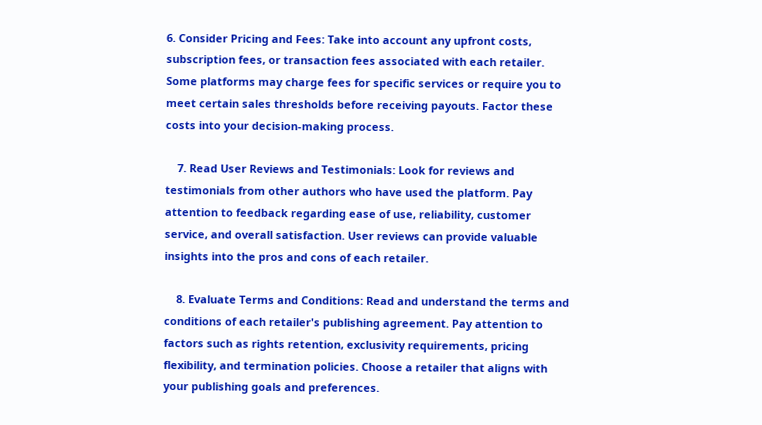6. Consider Pricing and Fees: Take into account any upfront costs, subscription fees, or transaction fees associated with each retailer. Some platforms may charge fees for specific services or require you to meet certain sales thresholds before receiving payouts. Factor these costs into your decision-making process.

    7. Read User Reviews and Testimonials: Look for reviews and testimonials from other authors who have used the platform. Pay attention to feedback regarding ease of use, reliability, customer service, and overall satisfaction. User reviews can provide valuable insights into the pros and cons of each retailer.

    8. Evaluate Terms and Conditions: Read and understand the terms and conditions of each retailer's publishing agreement. Pay attention to factors such as rights retention, exclusivity requirements, pricing flexibility, and termination policies. Choose a retailer that aligns with your publishing goals and preferences.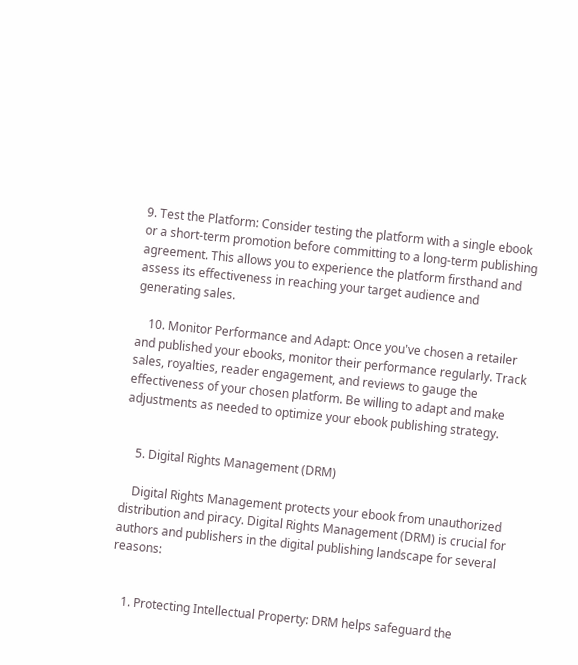9. Test the Platform: Consider testing the platform with a single ebook or a short-term promotion before committing to a long-term publishing agreement. This allows you to experience the platform firsthand and assess its effectiveness in reaching your target audience and generating sales.

    10. Monitor Performance and Adapt: Once you've chosen a retailer and published your ebooks, monitor their performance regularly. Track sales, royalties, reader engagement, and reviews to gauge the effectiveness of your chosen platform. Be willing to adapt and make adjustments as needed to optimize your ebook publishing strategy.


    5. Digital Rights Management (DRM)

    Digital Rights Management protects your ebook from unauthorized distribution and piracy. Digital Rights Management (DRM) is crucial for authors and publishers in the digital publishing landscape for several reasons:


    1. Protecting Intellectual Property: DRM helps safeguard the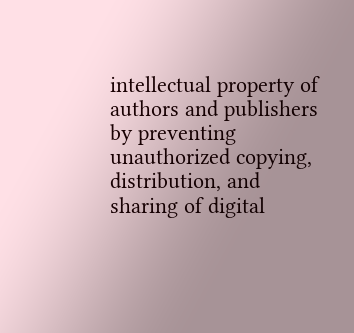intellectual property of authors and publishers by preventing unauthorized copying, distribution, and sharing of digital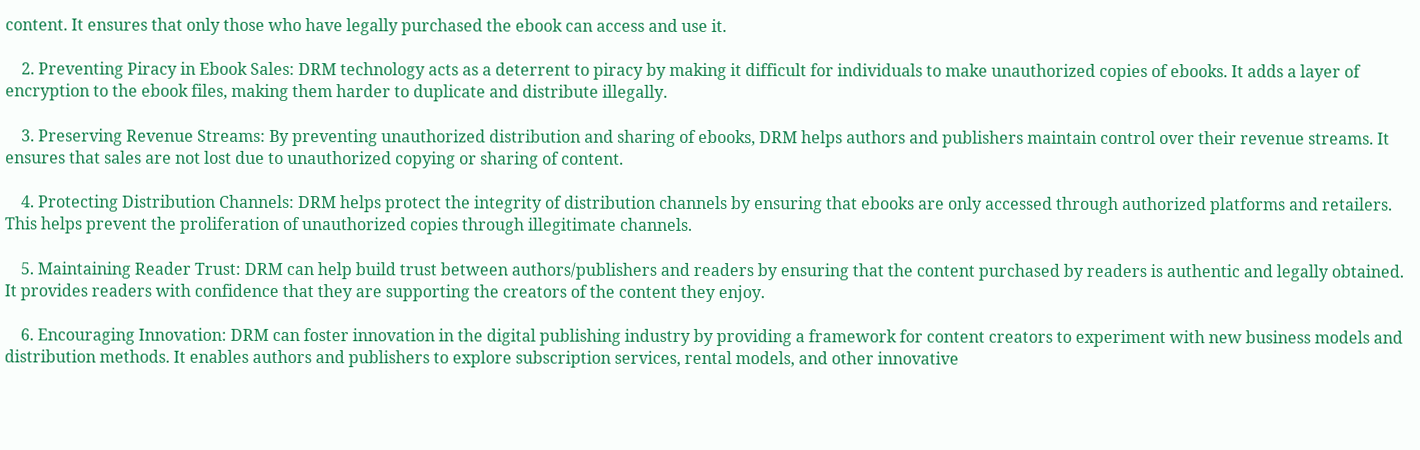content. It ensures that only those who have legally purchased the ebook can access and use it.

    2. Preventing Piracy in Ebook Sales: DRM technology acts as a deterrent to piracy by making it difficult for individuals to make unauthorized copies of ebooks. It adds a layer of encryption to the ebook files, making them harder to duplicate and distribute illegally.

    3. Preserving Revenue Streams: By preventing unauthorized distribution and sharing of ebooks, DRM helps authors and publishers maintain control over their revenue streams. It ensures that sales are not lost due to unauthorized copying or sharing of content.

    4. Protecting Distribution Channels: DRM helps protect the integrity of distribution channels by ensuring that ebooks are only accessed through authorized platforms and retailers. This helps prevent the proliferation of unauthorized copies through illegitimate channels.

    5. Maintaining Reader Trust: DRM can help build trust between authors/publishers and readers by ensuring that the content purchased by readers is authentic and legally obtained. It provides readers with confidence that they are supporting the creators of the content they enjoy.

    6. Encouraging Innovation: DRM can foster innovation in the digital publishing industry by providing a framework for content creators to experiment with new business models and distribution methods. It enables authors and publishers to explore subscription services, rental models, and other innovative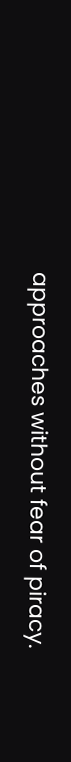approaches without fear of piracy.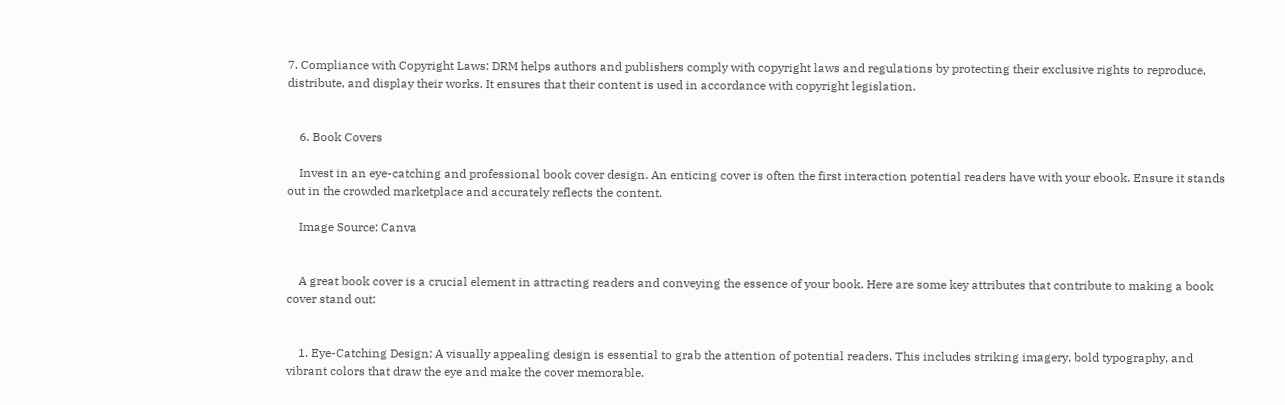7. Compliance with Copyright Laws: DRM helps authors and publishers comply with copyright laws and regulations by protecting their exclusive rights to reproduce, distribute, and display their works. It ensures that their content is used in accordance with copyright legislation.


    6. Book Covers

    Invest in an eye-catching and professional book cover design. An enticing cover is often the first interaction potential readers have with your ebook. Ensure it stands out in the crowded marketplace and accurately reflects the content.

    Image Source: Canva


    A great book cover is a crucial element in attracting readers and conveying the essence of your book. Here are some key attributes that contribute to making a book cover stand out:


    1. Eye-Catching Design: A visually appealing design is essential to grab the attention of potential readers. This includes striking imagery, bold typography, and vibrant colors that draw the eye and make the cover memorable.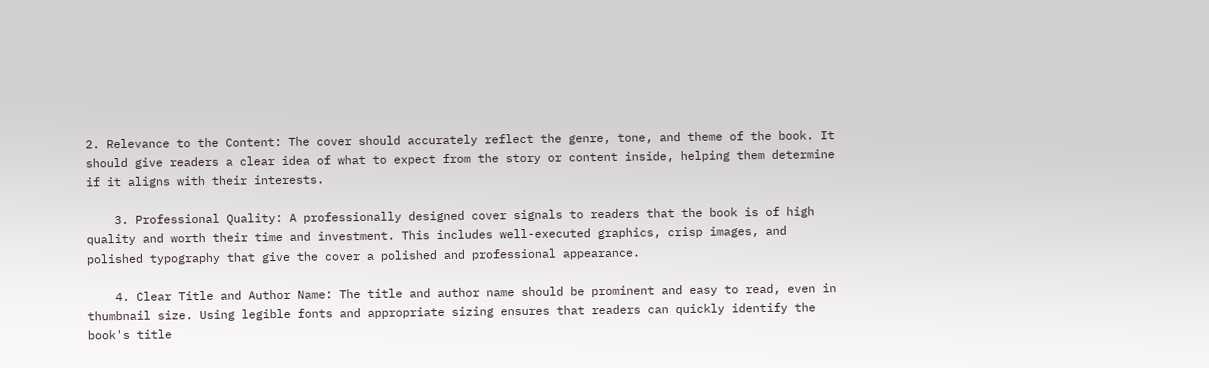2. Relevance to the Content: The cover should accurately reflect the genre, tone, and theme of the book. It should give readers a clear idea of what to expect from the story or content inside, helping them determine if it aligns with their interests.

    3. Professional Quality: A professionally designed cover signals to readers that the book is of high quality and worth their time and investment. This includes well-executed graphics, crisp images, and polished typography that give the cover a polished and professional appearance.

    4. Clear Title and Author Name: The title and author name should be prominent and easy to read, even in thumbnail size. Using legible fonts and appropriate sizing ensures that readers can quickly identify the book's title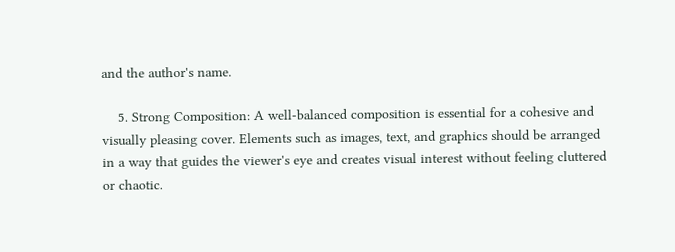and the author's name.

    5. Strong Composition: A well-balanced composition is essential for a cohesive and visually pleasing cover. Elements such as images, text, and graphics should be arranged in a way that guides the viewer's eye and creates visual interest without feeling cluttered or chaotic.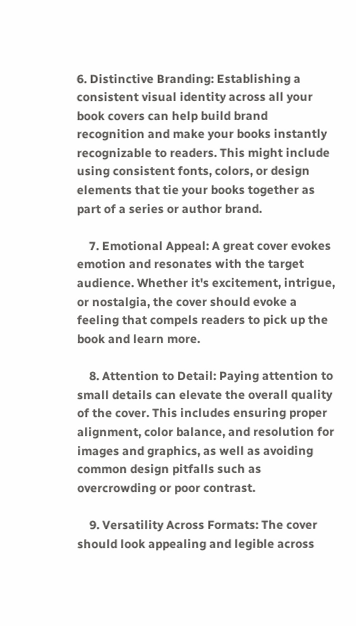6. Distinctive Branding: Establishing a consistent visual identity across all your book covers can help build brand recognition and make your books instantly recognizable to readers. This might include using consistent fonts, colors, or design elements that tie your books together as part of a series or author brand.

    7. Emotional Appeal: A great cover evokes emotion and resonates with the target audience. Whether it's excitement, intrigue, or nostalgia, the cover should evoke a feeling that compels readers to pick up the book and learn more.

    8. Attention to Detail: Paying attention to small details can elevate the overall quality of the cover. This includes ensuring proper alignment, color balance, and resolution for images and graphics, as well as avoiding common design pitfalls such as overcrowding or poor contrast.

    9. Versatility Across Formats: The cover should look appealing and legible across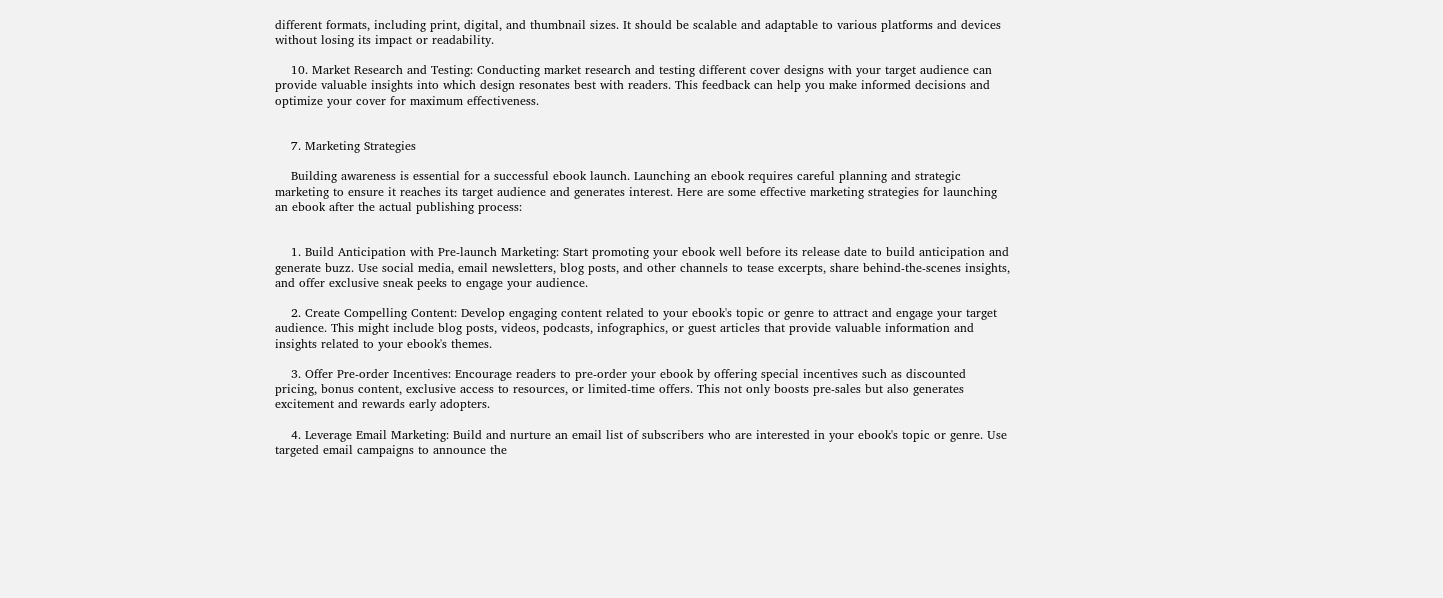different formats, including print, digital, and thumbnail sizes. It should be scalable and adaptable to various platforms and devices without losing its impact or readability.

    10. Market Research and Testing: Conducting market research and testing different cover designs with your target audience can provide valuable insights into which design resonates best with readers. This feedback can help you make informed decisions and optimize your cover for maximum effectiveness.


    7. Marketing Strategies

    Building awareness is essential for a successful ebook launch. Launching an ebook requires careful planning and strategic marketing to ensure it reaches its target audience and generates interest. Here are some effective marketing strategies for launching an ebook after the actual publishing process:


    1. Build Anticipation with Pre-launch Marketing: Start promoting your ebook well before its release date to build anticipation and generate buzz. Use social media, email newsletters, blog posts, and other channels to tease excerpts, share behind-the-scenes insights, and offer exclusive sneak peeks to engage your audience.

    2. Create Compelling Content: Develop engaging content related to your ebook's topic or genre to attract and engage your target audience. This might include blog posts, videos, podcasts, infographics, or guest articles that provide valuable information and insights related to your ebook's themes.

    3. Offer Pre-order Incentives: Encourage readers to pre-order your ebook by offering special incentives such as discounted pricing, bonus content, exclusive access to resources, or limited-time offers. This not only boosts pre-sales but also generates excitement and rewards early adopters.

    4. Leverage Email Marketing: Build and nurture an email list of subscribers who are interested in your ebook's topic or genre. Use targeted email campaigns to announce the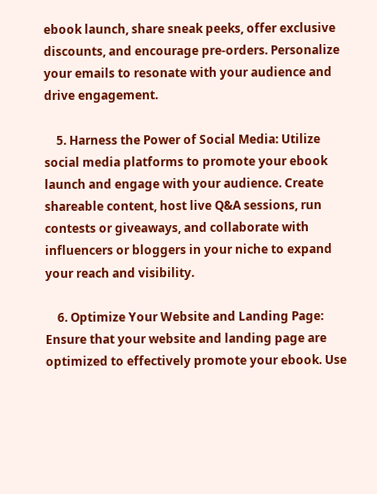ebook launch, share sneak peeks, offer exclusive discounts, and encourage pre-orders. Personalize your emails to resonate with your audience and drive engagement.

    5. Harness the Power of Social Media: Utilize social media platforms to promote your ebook launch and engage with your audience. Create shareable content, host live Q&A sessions, run contests or giveaways, and collaborate with influencers or bloggers in your niche to expand your reach and visibility.

    6. Optimize Your Website and Landing Page: Ensure that your website and landing page are optimized to effectively promote your ebook. Use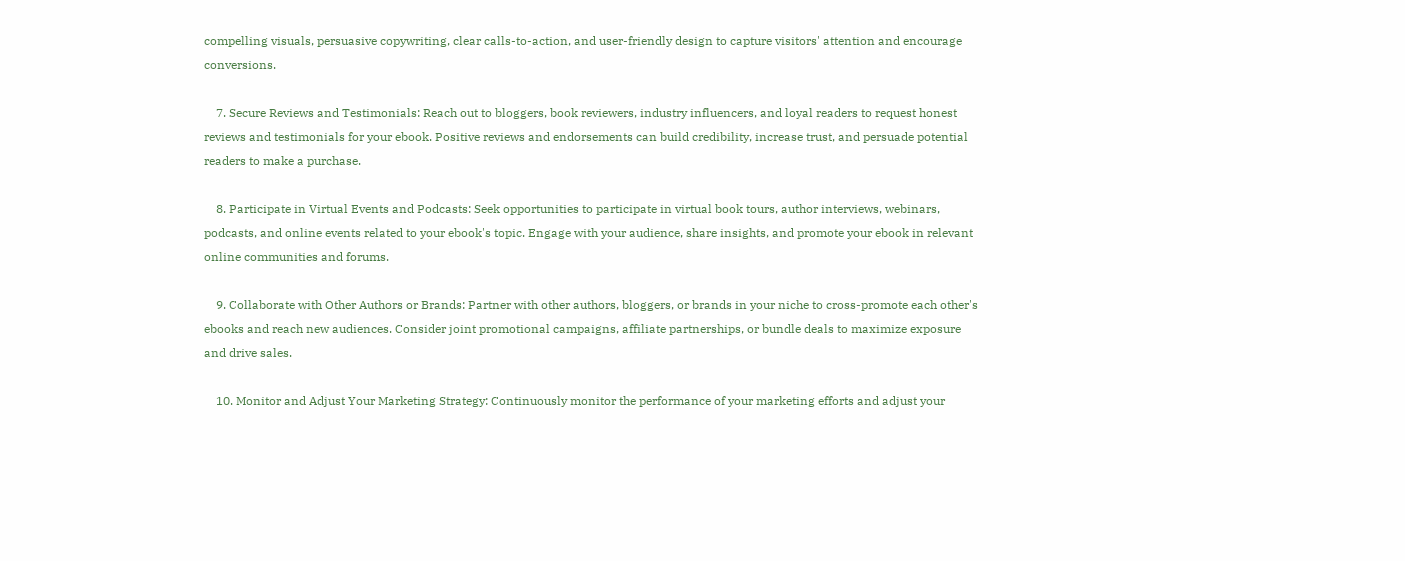compelling visuals, persuasive copywriting, clear calls-to-action, and user-friendly design to capture visitors' attention and encourage conversions.

    7. Secure Reviews and Testimonials: Reach out to bloggers, book reviewers, industry influencers, and loyal readers to request honest reviews and testimonials for your ebook. Positive reviews and endorsements can build credibility, increase trust, and persuade potential readers to make a purchase.

    8. Participate in Virtual Events and Podcasts: Seek opportunities to participate in virtual book tours, author interviews, webinars, podcasts, and online events related to your ebook's topic. Engage with your audience, share insights, and promote your ebook in relevant online communities and forums.

    9. Collaborate with Other Authors or Brands: Partner with other authors, bloggers, or brands in your niche to cross-promote each other's ebooks and reach new audiences. Consider joint promotional campaigns, affiliate partnerships, or bundle deals to maximize exposure and drive sales.

    10. Monitor and Adjust Your Marketing Strategy: Continuously monitor the performance of your marketing efforts and adjust your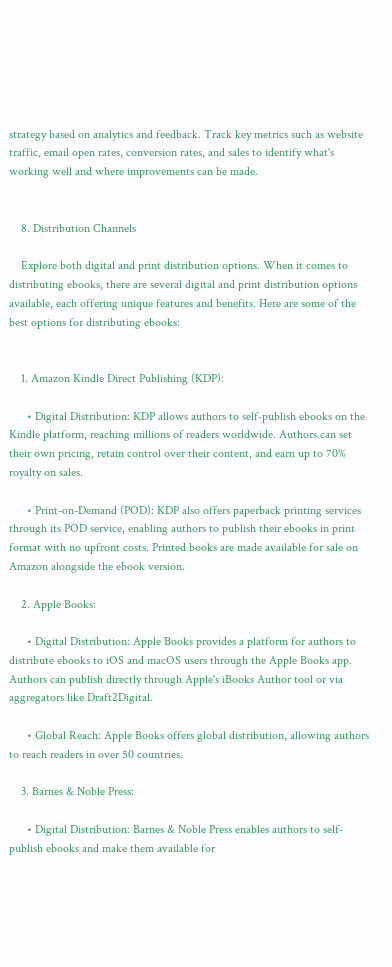strategy based on analytics and feedback. Track key metrics such as website traffic, email open rates, conversion rates, and sales to identify what's working well and where improvements can be made.


    8. Distribution Channels

    Explore both digital and print distribution options. When it comes to distributing ebooks, there are several digital and print distribution options available, each offering unique features and benefits. Here are some of the best options for distributing ebooks:


    1. Amazon Kindle Direct Publishing (KDP):

      • Digital Distribution: KDP allows authors to self-publish ebooks on the Kindle platform, reaching millions of readers worldwide. Authors can set their own pricing, retain control over their content, and earn up to 70% royalty on sales.

      • Print-on-Demand (POD): KDP also offers paperback printing services through its POD service, enabling authors to publish their ebooks in print format with no upfront costs. Printed books are made available for sale on Amazon alongside the ebook version.

    2. Apple Books:

      • Digital Distribution: Apple Books provides a platform for authors to distribute ebooks to iOS and macOS users through the Apple Books app. Authors can publish directly through Apple's iBooks Author tool or via aggregators like Draft2Digital.

      • Global Reach: Apple Books offers global distribution, allowing authors to reach readers in over 50 countries.

    3. Barnes & Noble Press:

      • Digital Distribution: Barnes & Noble Press enables authors to self-publish ebooks and make them available for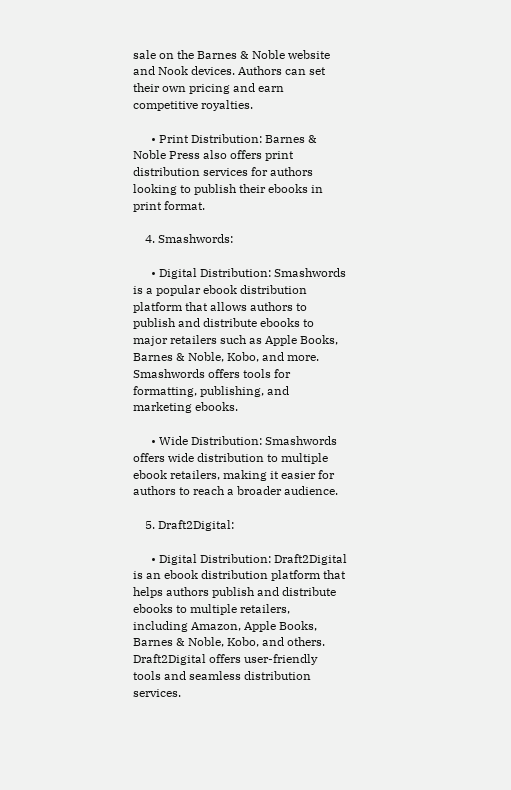sale on the Barnes & Noble website and Nook devices. Authors can set their own pricing and earn competitive royalties.

      • Print Distribution: Barnes & Noble Press also offers print distribution services for authors looking to publish their ebooks in print format.

    4. Smashwords:

      • Digital Distribution: Smashwords is a popular ebook distribution platform that allows authors to publish and distribute ebooks to major retailers such as Apple Books, Barnes & Noble, Kobo, and more. Smashwords offers tools for formatting, publishing, and marketing ebooks.

      • Wide Distribution: Smashwords offers wide distribution to multiple ebook retailers, making it easier for authors to reach a broader audience.

    5. Draft2Digital:

      • Digital Distribution: Draft2Digital is an ebook distribution platform that helps authors publish and distribute ebooks to multiple retailers, including Amazon, Apple Books, Barnes & Noble, Kobo, and others. Draft2Digital offers user-friendly tools and seamless distribution services.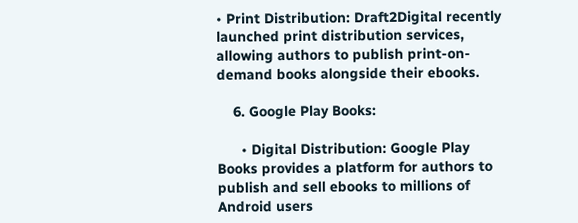• Print Distribution: Draft2Digital recently launched print distribution services, allowing authors to publish print-on-demand books alongside their ebooks.

    6. Google Play Books:

      • Digital Distribution: Google Play Books provides a platform for authors to publish and sell ebooks to millions of Android users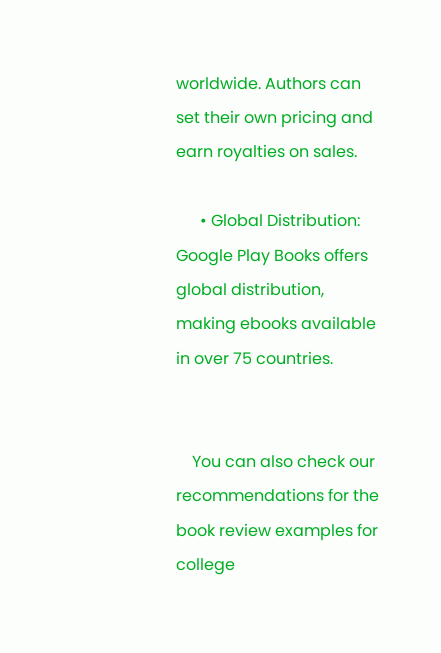worldwide. Authors can set their own pricing and earn royalties on sales.

      • Global Distribution: Google Play Books offers global distribution, making ebooks available in over 75 countries.


    You can also check our recommendations for the book review examples for college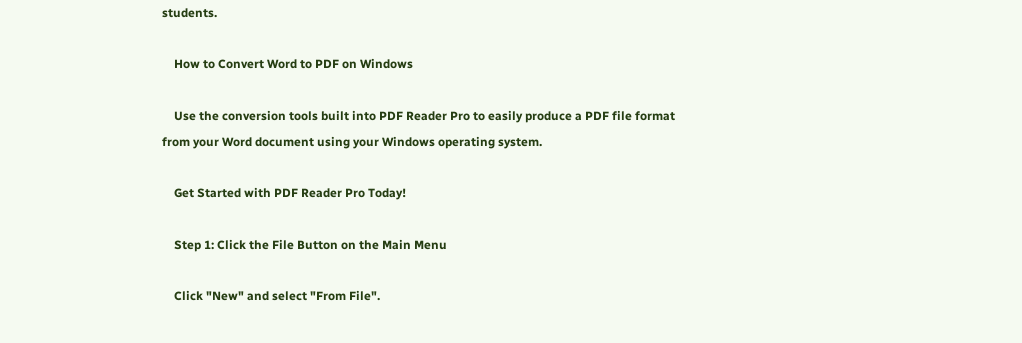students.

    How to Convert Word to PDF on Windows

    Use the conversion tools built into PDF Reader Pro to easily produce a PDF file format from your Word document using your Windows operating system.

    Get Started with PDF Reader Pro Today!

    Step 1: Click the File Button on the Main Menu

    Click "New" and select "From File".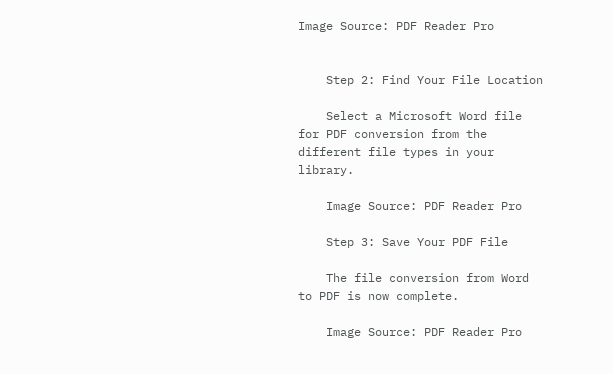Image Source: PDF Reader Pro


    Step 2: Find Your File Location

    Select a Microsoft Word file for PDF conversion from the different file types in your library.

    Image Source: PDF Reader Pro

    Step 3: Save Your PDF File

    The file conversion from Word to PDF is now complete.

    Image Source: PDF Reader Pro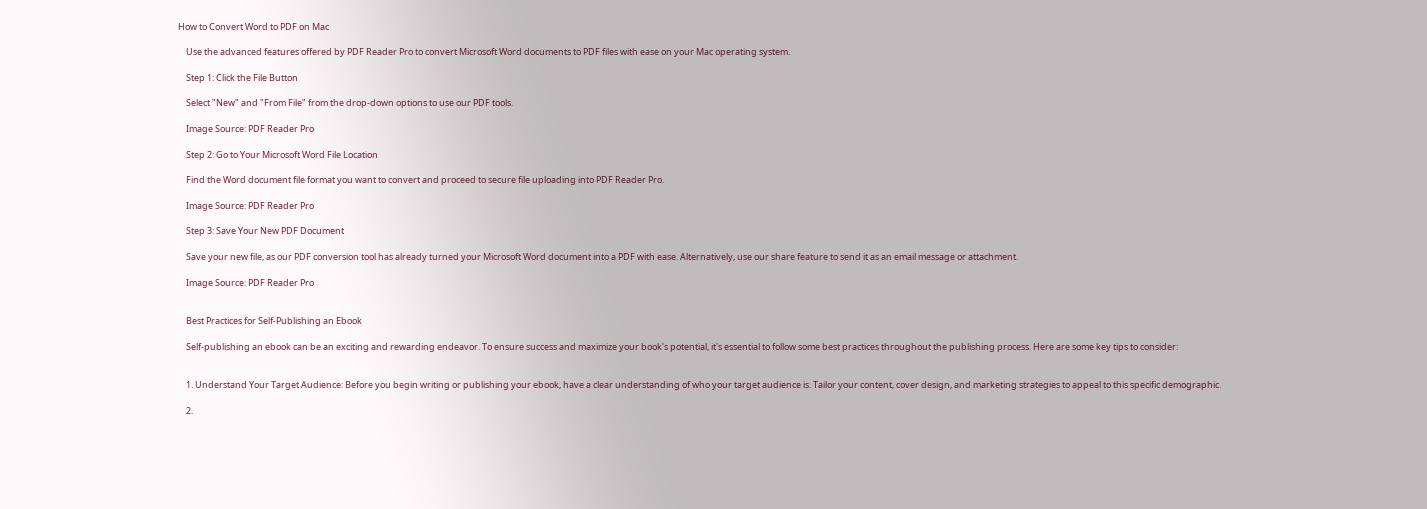How to Convert Word to PDF on Mac

    Use the advanced features offered by PDF Reader Pro to convert Microsoft Word documents to PDF files with ease on your Mac operating system.

    Step 1: Click the File Button

    Select "New" and "From File" from the drop-down options to use our PDF tools.

    Image Source: PDF Reader Pro

    Step 2: Go to Your Microsoft Word File Location

    Find the Word document file format you want to convert and proceed to secure file uploading into PDF Reader Pro.

    Image Source: PDF Reader Pro

    Step 3: Save Your New PDF Document

    Save your new file, as our PDF conversion tool has already turned your Microsoft Word document into a PDF with ease. Alternatively, use our share feature to send it as an email message or attachment.

    Image Source: PDF Reader Pro


    Best Practices for Self-Publishing an Ebook

    Self-publishing an ebook can be an exciting and rewarding endeavor. To ensure success and maximize your book's potential, it's essential to follow some best practices throughout the publishing process. Here are some key tips to consider:


    1. Understand Your Target Audience: Before you begin writing or publishing your ebook, have a clear understanding of who your target audience is. Tailor your content, cover design, and marketing strategies to appeal to this specific demographic.

    2.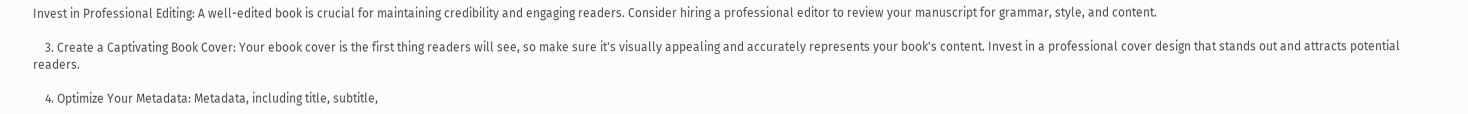Invest in Professional Editing: A well-edited book is crucial for maintaining credibility and engaging readers. Consider hiring a professional editor to review your manuscript for grammar, style, and content.

    3. Create a Captivating Book Cover: Your ebook cover is the first thing readers will see, so make sure it's visually appealing and accurately represents your book's content. Invest in a professional cover design that stands out and attracts potential readers.

    4. Optimize Your Metadata: Metadata, including title, subtitle,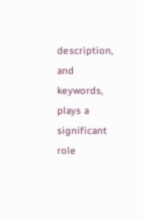description, and keywords, plays a significant role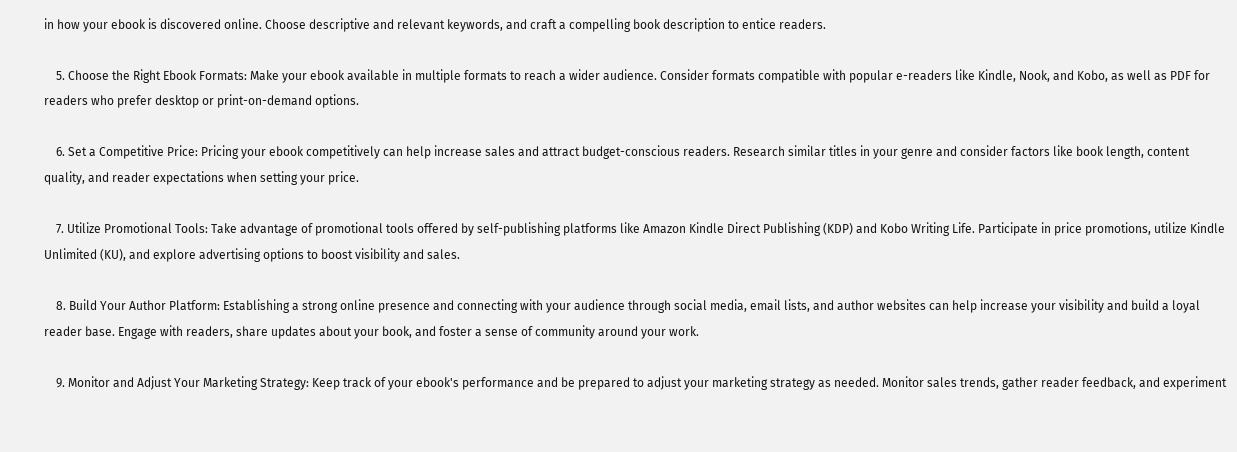in how your ebook is discovered online. Choose descriptive and relevant keywords, and craft a compelling book description to entice readers.

    5. Choose the Right Ebook Formats: Make your ebook available in multiple formats to reach a wider audience. Consider formats compatible with popular e-readers like Kindle, Nook, and Kobo, as well as PDF for readers who prefer desktop or print-on-demand options.

    6. Set a Competitive Price: Pricing your ebook competitively can help increase sales and attract budget-conscious readers. Research similar titles in your genre and consider factors like book length, content quality, and reader expectations when setting your price.

    7. Utilize Promotional Tools: Take advantage of promotional tools offered by self-publishing platforms like Amazon Kindle Direct Publishing (KDP) and Kobo Writing Life. Participate in price promotions, utilize Kindle Unlimited (KU), and explore advertising options to boost visibility and sales.

    8. Build Your Author Platform: Establishing a strong online presence and connecting with your audience through social media, email lists, and author websites can help increase your visibility and build a loyal reader base. Engage with readers, share updates about your book, and foster a sense of community around your work.

    9. Monitor and Adjust Your Marketing Strategy: Keep track of your ebook's performance and be prepared to adjust your marketing strategy as needed. Monitor sales trends, gather reader feedback, and experiment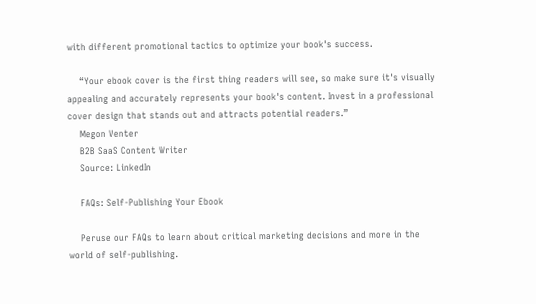with different promotional tactics to optimize your book's success.

    “Your ebook cover is the first thing readers will see, so make sure it's visually appealing and accurately represents your book's content. Invest in a professional cover design that stands out and attracts potential readers.”
    Megon Venter
    B2B SaaS Content Writer
    Source: LinkedIn

    FAQs: Self-Publishing Your Ebook

    Peruse our FAQs to learn about critical marketing decisions and more in the world of self-publishing.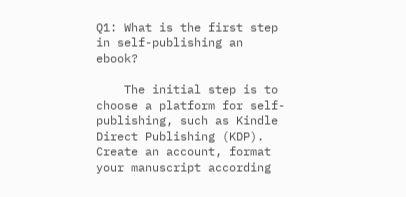Q1: What is the first step in self-publishing an ebook?

    The initial step is to choose a platform for self-publishing, such as Kindle Direct Publishing (KDP). Create an account, format your manuscript according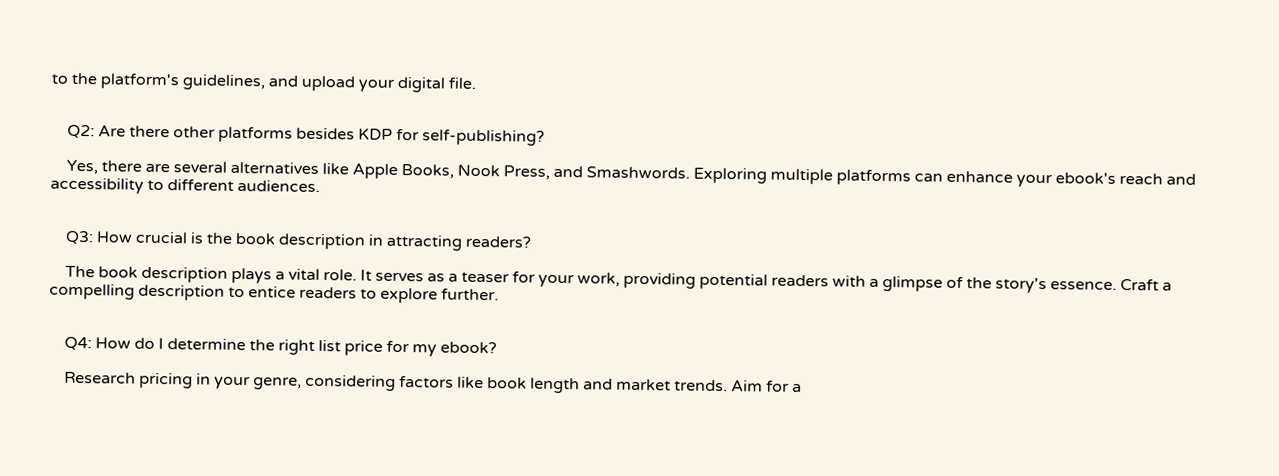to the platform's guidelines, and upload your digital file.


    Q2: Are there other platforms besides KDP for self-publishing?

    Yes, there are several alternatives like Apple Books, Nook Press, and Smashwords. Exploring multiple platforms can enhance your ebook's reach and accessibility to different audiences.


    Q3: How crucial is the book description in attracting readers?

    The book description plays a vital role. It serves as a teaser for your work, providing potential readers with a glimpse of the story's essence. Craft a compelling description to entice readers to explore further.


    Q4: How do I determine the right list price for my ebook?

    Research pricing in your genre, considering factors like book length and market trends. Aim for a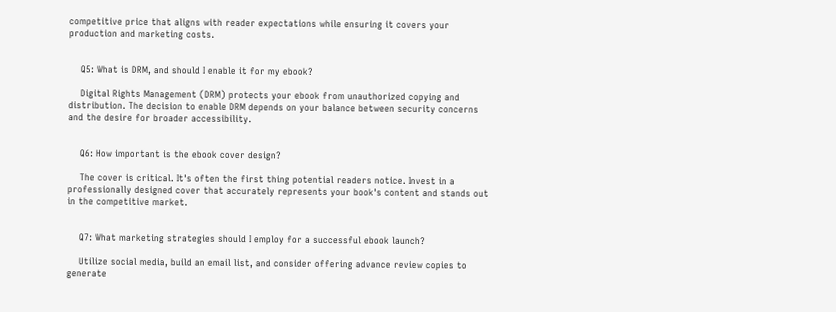competitive price that aligns with reader expectations while ensuring it covers your production and marketing costs.


    Q5: What is DRM, and should I enable it for my ebook?

    Digital Rights Management (DRM) protects your ebook from unauthorized copying and distribution. The decision to enable DRM depends on your balance between security concerns and the desire for broader accessibility.


    Q6: How important is the ebook cover design?

    The cover is critical. It's often the first thing potential readers notice. Invest in a professionally designed cover that accurately represents your book's content and stands out in the competitive market.


    Q7: What marketing strategies should I employ for a successful ebook launch?

    Utilize social media, build an email list, and consider offering advance review copies to generate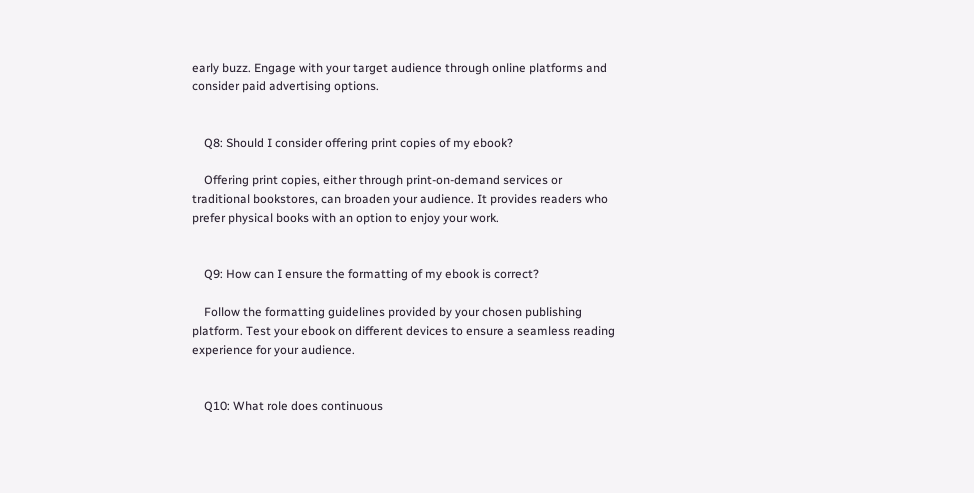early buzz. Engage with your target audience through online platforms and consider paid advertising options.


    Q8: Should I consider offering print copies of my ebook?

    Offering print copies, either through print-on-demand services or traditional bookstores, can broaden your audience. It provides readers who prefer physical books with an option to enjoy your work.


    Q9: How can I ensure the formatting of my ebook is correct?

    Follow the formatting guidelines provided by your chosen publishing platform. Test your ebook on different devices to ensure a seamless reading experience for your audience.


    Q10: What role does continuous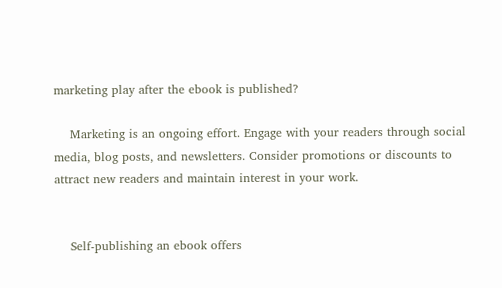marketing play after the ebook is published?

    Marketing is an ongoing effort. Engage with your readers through social media, blog posts, and newsletters. Consider promotions or discounts to attract new readers and maintain interest in your work.


    Self-publishing an ebook offers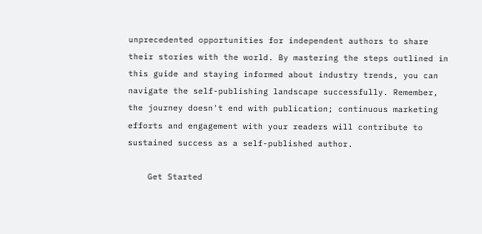unprecedented opportunities for independent authors to share their stories with the world. By mastering the steps outlined in this guide and staying informed about industry trends, you can navigate the self-publishing landscape successfully. Remember, the journey doesn't end with publication; continuous marketing efforts and engagement with your readers will contribute to sustained success as a self-published author.

    Get Started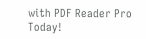with PDF Reader Pro Today!